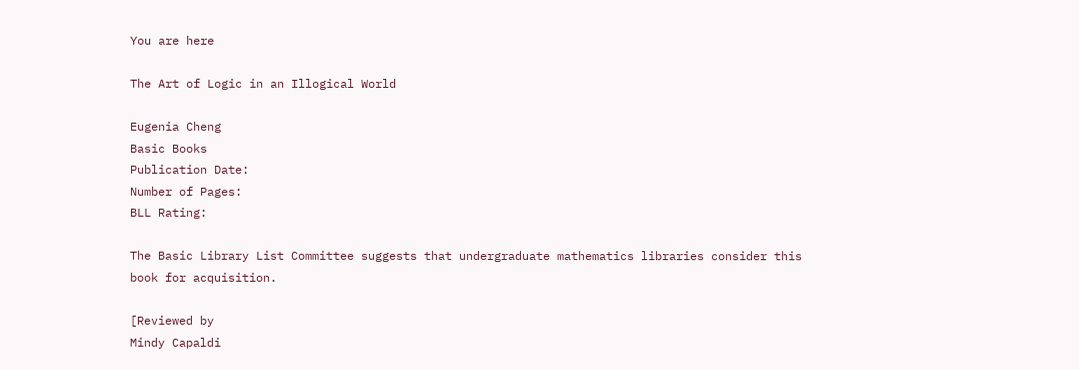You are here

The Art of Logic in an Illogical World

Eugenia Cheng
Basic Books
Publication Date:
Number of Pages:
BLL Rating:

The Basic Library List Committee suggests that undergraduate mathematics libraries consider this book for acquisition.

[Reviewed by
Mindy Capaldi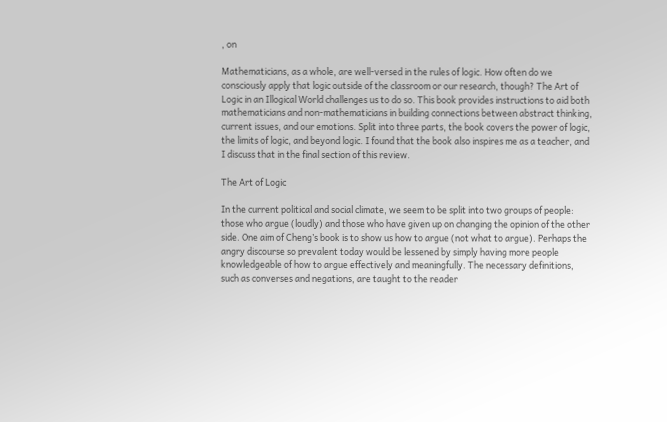, on

Mathematicians, as a whole, are well-versed in the rules of logic. How often do we consciously apply that logic outside of the classroom or our research, though? The Art of Logic in an Illogical World challenges us to do so. This book provides instructions to aid both mathematicians and non-mathematicians in building connections between abstract thinking, current issues, and our emotions. Split into three parts, the book covers the power of logic, the limits of logic, and beyond logic. I found that the book also inspires me as a teacher, and I discuss that in the final section of this review.

The Art of Logic

In the current political and social climate, we seem to be split into two groups of people: those who argue (loudly) and those who have given up on changing the opinion of the other side. One aim of Cheng’s book is to show us how to argue (not what to argue). Perhaps the angry discourse so prevalent today would be lessened by simply having more people knowledgeable of how to argue effectively and meaningfully. The necessary definitions, such as converses and negations, are taught to the reader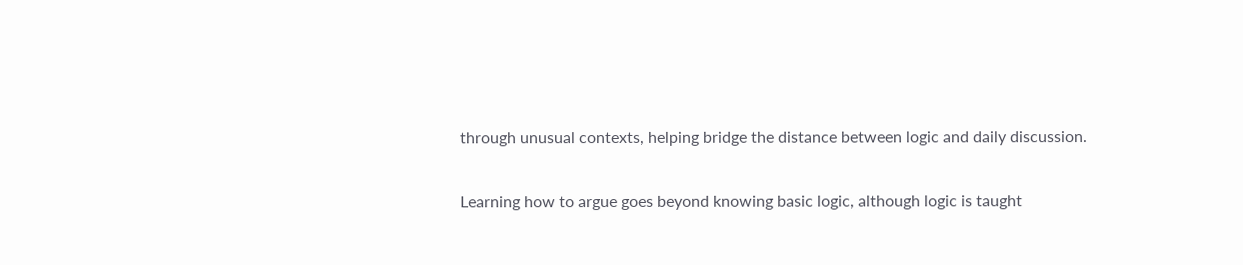through unusual contexts, helping bridge the distance between logic and daily discussion.

Learning how to argue goes beyond knowing basic logic, although logic is taught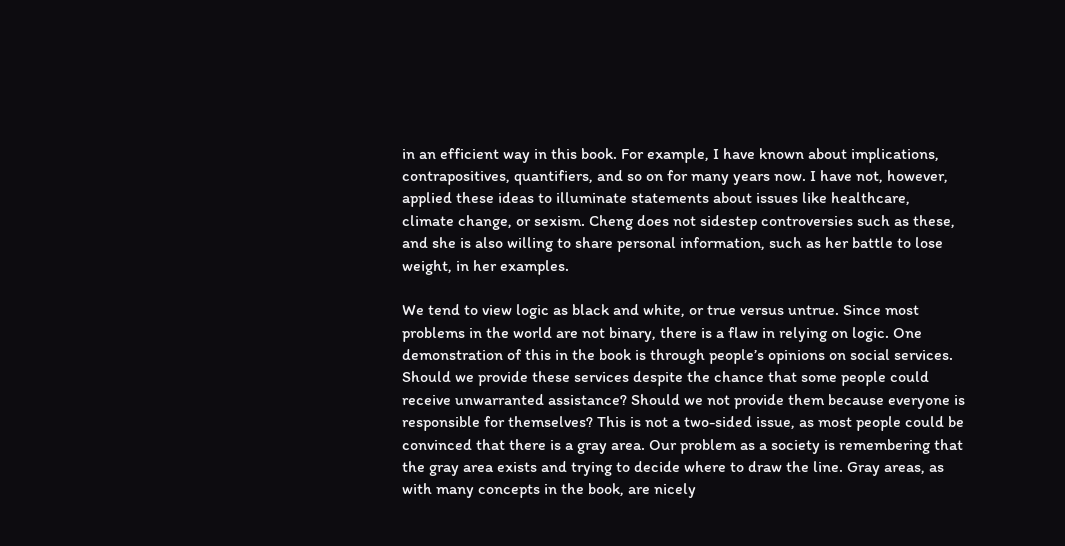in an efficient way in this book. For example, I have known about implications, contrapositives, quantifiers, and so on for many years now. I have not, however, applied these ideas to illuminate statements about issues like healthcare, climate change, or sexism. Cheng does not sidestep controversies such as these, and she is also willing to share personal information, such as her battle to lose weight, in her examples.

We tend to view logic as black and white, or true versus untrue. Since most problems in the world are not binary, there is a flaw in relying on logic. One demonstration of this in the book is through people’s opinions on social services. Should we provide these services despite the chance that some people could receive unwarranted assistance? Should we not provide them because everyone is responsible for themselves? This is not a two-sided issue, as most people could be convinced that there is a gray area. Our problem as a society is remembering that the gray area exists and trying to decide where to draw the line. Gray areas, as with many concepts in the book, are nicely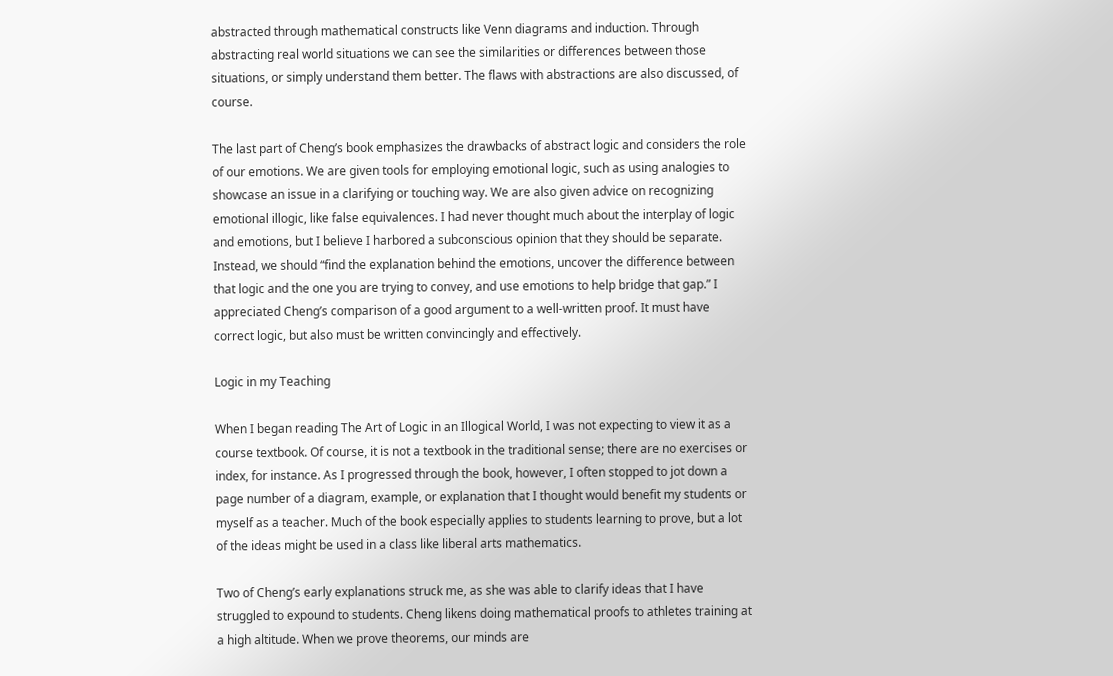abstracted through mathematical constructs like Venn diagrams and induction. Through abstracting real world situations we can see the similarities or differences between those situations, or simply understand them better. The flaws with abstractions are also discussed, of course.

The last part of Cheng’s book emphasizes the drawbacks of abstract logic and considers the role of our emotions. We are given tools for employing emotional logic, such as using analogies to showcase an issue in a clarifying or touching way. We are also given advice on recognizing emotional illogic, like false equivalences. I had never thought much about the interplay of logic and emotions, but I believe I harbored a subconscious opinion that they should be separate. Instead, we should “find the explanation behind the emotions, uncover the difference between that logic and the one you are trying to convey, and use emotions to help bridge that gap.” I appreciated Cheng’s comparison of a good argument to a well-written proof. It must have correct logic, but also must be written convincingly and effectively.

Logic in my Teaching

When I began reading The Art of Logic in an Illogical World, I was not expecting to view it as a course textbook. Of course, it is not a textbook in the traditional sense; there are no exercises or index, for instance. As I progressed through the book, however, I often stopped to jot down a page number of a diagram, example, or explanation that I thought would benefit my students or myself as a teacher. Much of the book especially applies to students learning to prove, but a lot of the ideas might be used in a class like liberal arts mathematics.

Two of Cheng’s early explanations struck me, as she was able to clarify ideas that I have struggled to expound to students. Cheng likens doing mathematical proofs to athletes training at a high altitude. When we prove theorems, our minds are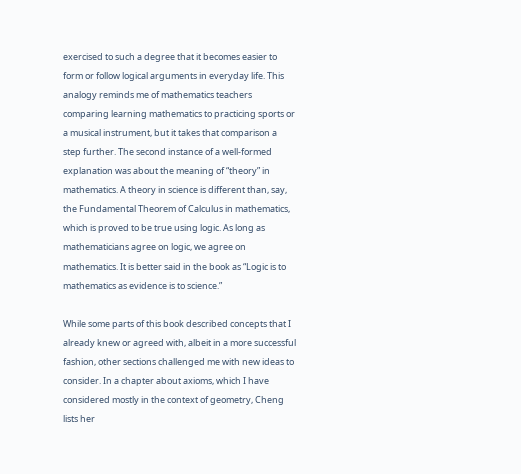exercised to such a degree that it becomes easier to form or follow logical arguments in everyday life. This analogy reminds me of mathematics teachers comparing learning mathematics to practicing sports or a musical instrument, but it takes that comparison a step further. The second instance of a well-formed explanation was about the meaning of “theory” in mathematics. A theory in science is different than, say, the Fundamental Theorem of Calculus in mathematics, which is proved to be true using logic. As long as mathematicians agree on logic, we agree on mathematics. It is better said in the book as “Logic is to mathematics as evidence is to science.”

While some parts of this book described concepts that I already knew or agreed with, albeit in a more successful fashion, other sections challenged me with new ideas to consider. In a chapter about axioms, which I have considered mostly in the context of geometry, Cheng lists her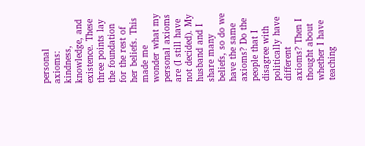personal axioms: kindness, knowledge, and existence. These three points lay the foundation for the rest of her beliefs. This made me wonder what my personal axioms are (I still have not decided). My husband and I share many beliefs, so do we have the same axioms? Do the people that I disagree with politically have different axioms? Then I thought about whether I have teaching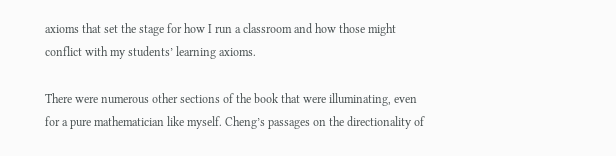axioms that set the stage for how I run a classroom and how those might conflict with my students’ learning axioms.

There were numerous other sections of the book that were illuminating, even for a pure mathematician like myself. Cheng’s passages on the directionality of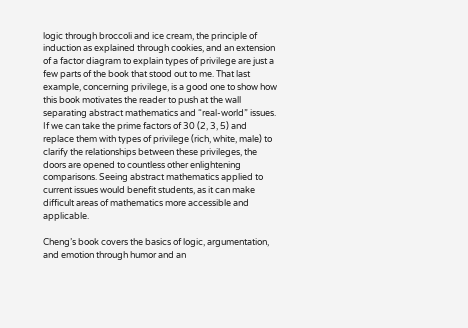logic through broccoli and ice cream, the principle of induction as explained through cookies, and an extension of a factor diagram to explain types of privilege are just a few parts of the book that stood out to me. That last example, concerning privilege, is a good one to show how this book motivates the reader to push at the wall separating abstract mathematics and “real-world” issues. If we can take the prime factors of 30 (2, 3, 5) and replace them with types of privilege (rich, white, male) to clarify the relationships between these privileges, the doors are opened to countless other enlightening comparisons. Seeing abstract mathematics applied to current issues would benefit students, as it can make difficult areas of mathematics more accessible and applicable.

Cheng’s book covers the basics of logic, argumentation, and emotion through humor and an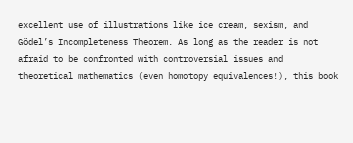excellent use of illustrations like ice cream, sexism, and Gödel’s Incompleteness Theorem. As long as the reader is not afraid to be confronted with controversial issues and theoretical mathematics (even homotopy equivalences!), this book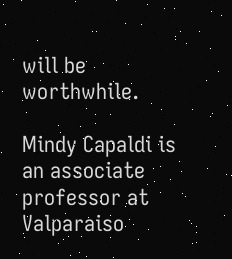will be worthwhile.

Mindy Capaldi is an associate professor at Valparaiso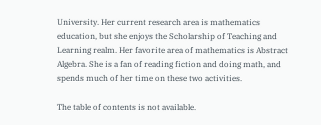University. Her current research area is mathematics education, but she enjoys the Scholarship of Teaching and Learning realm. Her favorite area of mathematics is Abstract Algebra. She is a fan of reading fiction and doing math, and spends much of her time on these two activities.

The table of contents is not available.